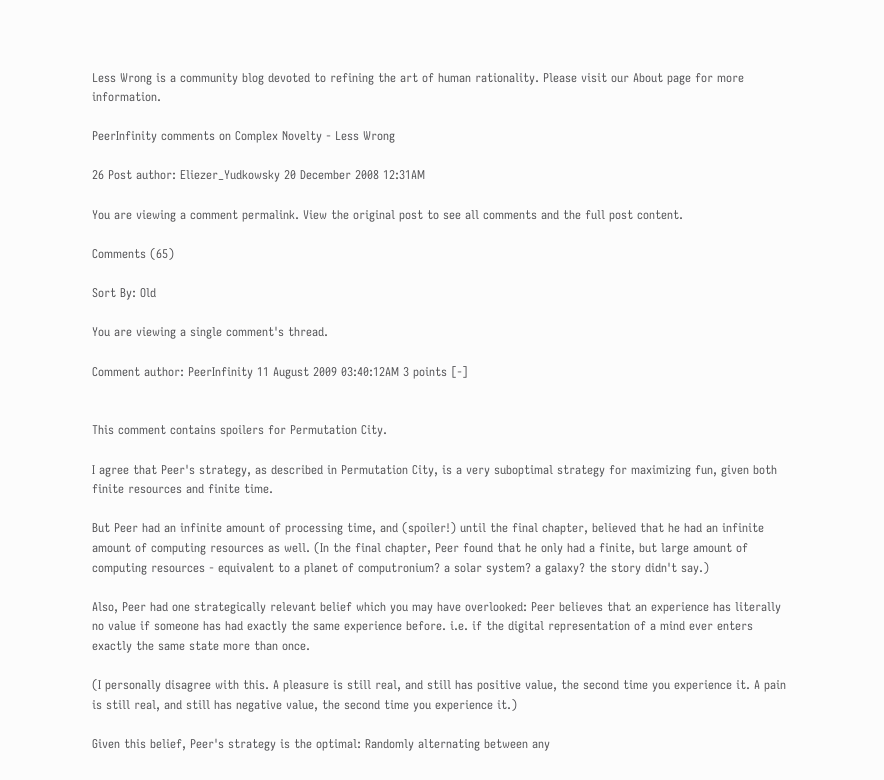Less Wrong is a community blog devoted to refining the art of human rationality. Please visit our About page for more information.

PeerInfinity comments on Complex Novelty - Less Wrong

26 Post author: Eliezer_Yudkowsky 20 December 2008 12:31AM

You are viewing a comment permalink. View the original post to see all comments and the full post content.

Comments (65)

Sort By: Old

You are viewing a single comment's thread.

Comment author: PeerInfinity 11 August 2009 03:40:12AM 3 points [-]


This comment contains spoilers for Permutation City.

I agree that Peer's strategy, as described in Permutation City, is a very suboptimal strategy for maximizing fun, given both finite resources and finite time.

But Peer had an infinite amount of processing time, and (spoiler!) until the final chapter, believed that he had an infinite amount of computing resources as well. (In the final chapter, Peer found that he only had a finite, but large amount of computing resources - equivalent to a planet of computronium? a solar system? a galaxy? the story didn't say.)

Also, Peer had one strategically relevant belief which you may have overlooked: Peer believes that an experience has literally no value if someone has had exactly the same experience before. i.e. if the digital representation of a mind ever enters exactly the same state more than once.

(I personally disagree with this. A pleasure is still real, and still has positive value, the second time you experience it. A pain is still real, and still has negative value, the second time you experience it.)

Given this belief, Peer's strategy is the optimal: Randomly alternating between any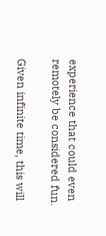experience that could even remotely be considered fun.

Given infinite time, this will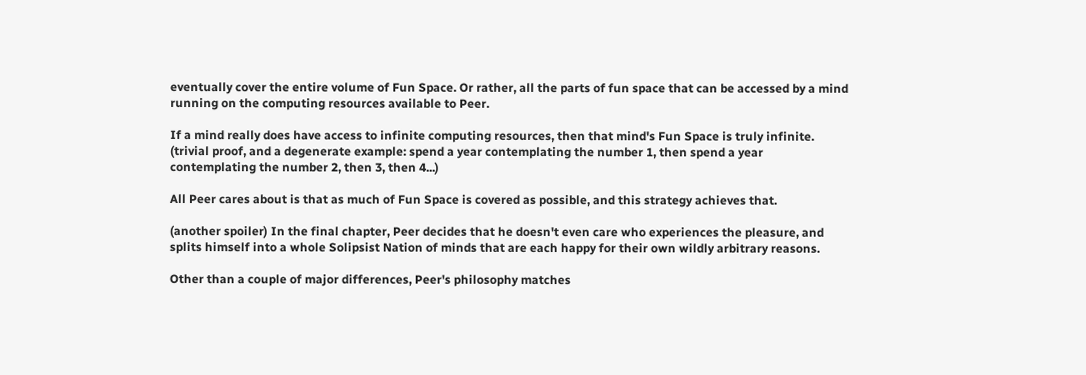eventually cover the entire volume of Fun Space. Or rather, all the parts of fun space that can be accessed by a mind running on the computing resources available to Peer.

If a mind really does have access to infinite computing resources, then that mind's Fun Space is truly infinite. (trivial proof, and a degenerate example: spend a year contemplating the number 1, then spend a year contemplating the number 2, then 3, then 4...)

All Peer cares about is that as much of Fun Space is covered as possible, and this strategy achieves that.

(another spoiler) In the final chapter, Peer decides that he doesn't even care who experiences the pleasure, and splits himself into a whole Solipsist Nation of minds that are each happy for their own wildly arbitrary reasons.

Other than a couple of major differences, Peer's philosophy matches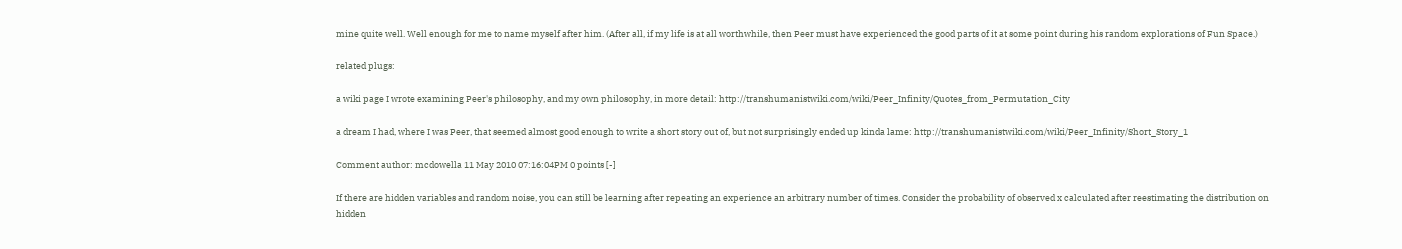mine quite well. Well enough for me to name myself after him. (After all, if my life is at all worthwhile, then Peer must have experienced the good parts of it at some point during his random explorations of Fun Space.)

related plugs:

a wiki page I wrote examining Peer's philosophy, and my own philosophy, in more detail: http://transhumanistwiki.com/wiki/Peer_Infinity/Quotes_from_Permutation_City

a dream I had, where I was Peer, that seemed almost good enough to write a short story out of, but not surprisingly ended up kinda lame: http://transhumanistwiki.com/wiki/Peer_Infinity/Short_Story_1

Comment author: mcdowella 11 May 2010 07:16:04PM 0 points [-]

If there are hidden variables and random noise, you can still be learning after repeating an experience an arbitrary number of times. Consider the probability of observed x calculated after reestimating the distribution on hidden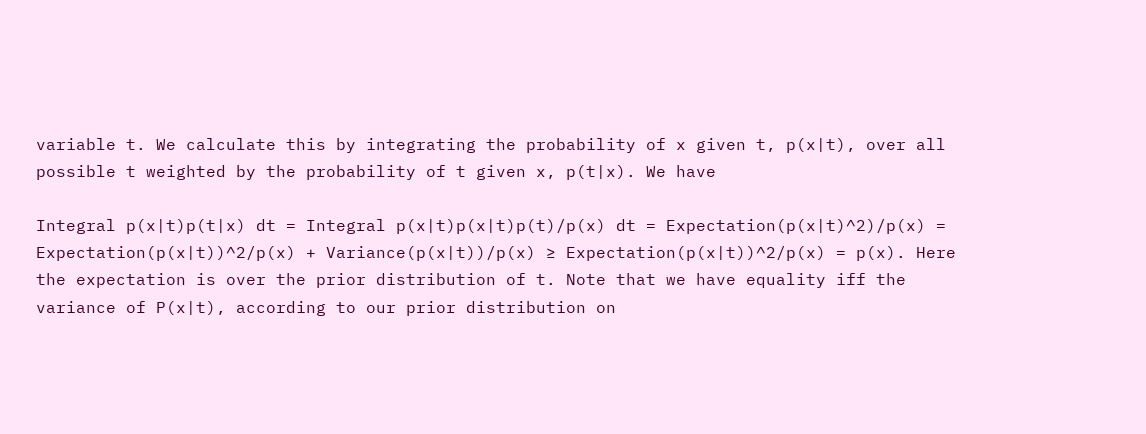variable t. We calculate this by integrating the probability of x given t, p(x|t), over all possible t weighted by the probability of t given x, p(t|x). We have

Integral p(x|t)p(t|x) dt = Integral p(x|t)p(x|t)p(t)/p(x) dt = Expectation(p(x|t)^2)/p(x) = Expectation(p(x|t))^2/p(x) + Variance(p(x|t))/p(x) ≥ Expectation(p(x|t))^2/p(x) = p(x). Here the expectation is over the prior distribution of t. Note that we have equality iff the variance of P(x|t), according to our prior distribution on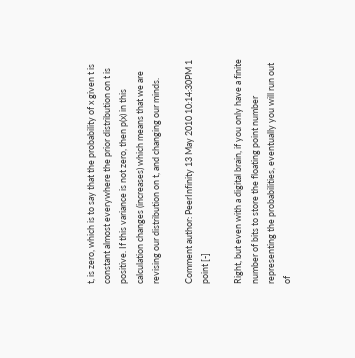t, is zero, which is to say that the probability of x given t is constant almost everywhere the prior distribution on t is positive. If this variance is not zero, then p(x) in this calculation changes (increases) which means that we are revising our distribution on t, and changing our minds.

Comment author: PeerInfinity 13 May 2010 10:14:30PM 1 point [-]

Right, but even with a digital brain, if you only have a finite number of bits to store the floating point number representing the probabilities, eventually you will run out of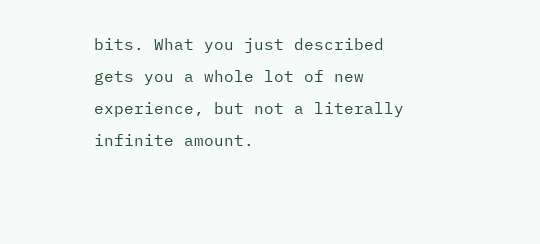bits. What you just described gets you a whole lot of new experience, but not a literally infinite amount.